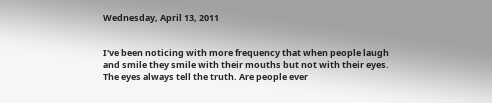Wednesday, April 13, 2011


I've been noticing with more frequency that when people laugh and smile they smile with their mouths but not with their eyes. The eyes always tell the truth. Are people ever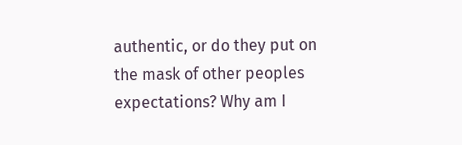authentic, or do they put on the mask of other peoples expectations? Why am I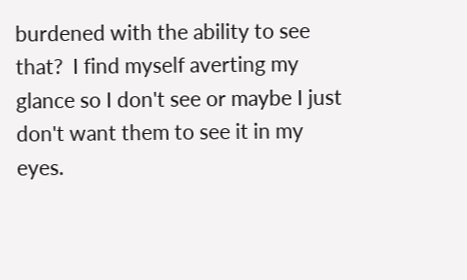burdened with the ability to see that?  I find myself averting my glance so I don't see or maybe I just don't want them to see it in my eyes.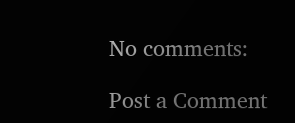No comments:

Post a Comment